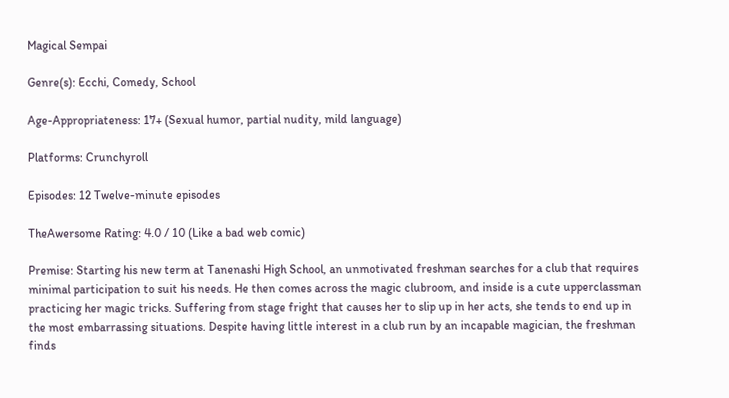Magical Sempai

Genre(s): Ecchi, Comedy, School

Age-Appropriateness: 17+ (Sexual humor, partial nudity, mild language)

Platforms: Crunchyroll

Episodes: 12 Twelve-minute episodes

TheAwersome Rating: 4.0 / 10 (Like a bad web comic)

Premise: Starting his new term at Tanenashi High School, an unmotivated freshman searches for a club that requires minimal participation to suit his needs. He then comes across the magic clubroom, and inside is a cute upperclassman practicing her magic tricks. Suffering from stage fright that causes her to slip up in her acts, she tends to end up in the most embarrassing situations. Despite having little interest in a club run by an incapable magician, the freshman finds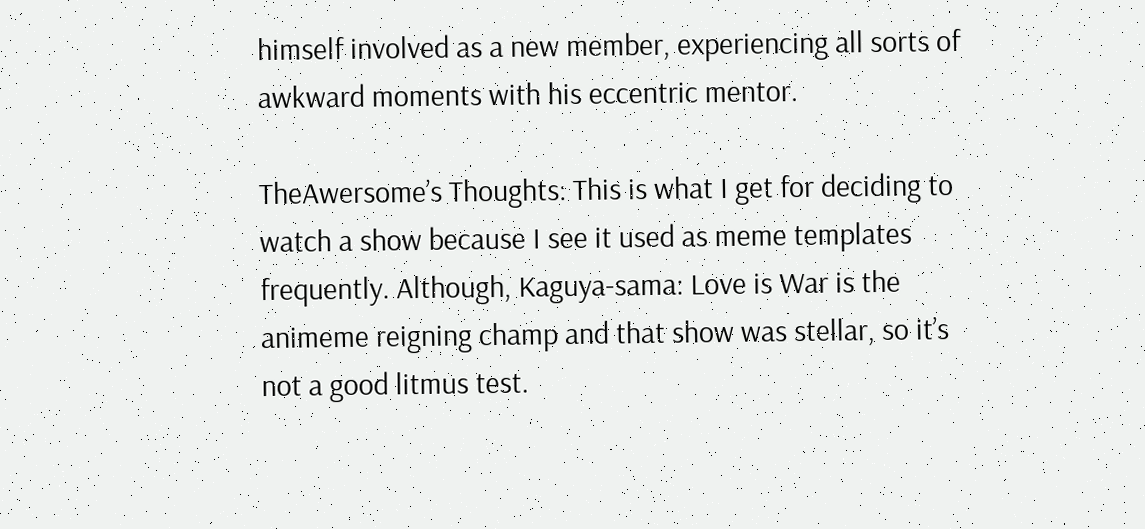himself involved as a new member, experiencing all sorts of awkward moments with his eccentric mentor.

TheAwersome’s Thoughts: This is what I get for deciding to watch a show because I see it used as meme templates frequently. Although, Kaguya-sama: Love is War is the animeme reigning champ and that show was stellar, so it’s not a good litmus test.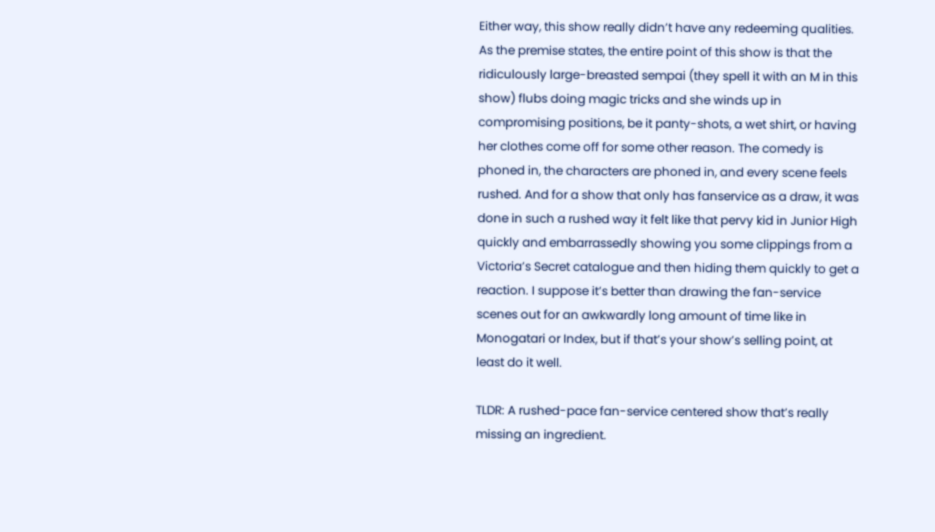Either way, this show really didn’t have any redeeming qualities. As the premise states, the entire point of this show is that the ridiculously large-breasted sempai (they spell it with an M in this show) flubs doing magic tricks and she winds up in compromising positions, be it panty-shots, a wet shirt, or having her clothes come off for some other reason. The comedy is phoned in, the characters are phoned in, and every scene feels rushed. And for a show that only has fanservice as a draw, it was done in such a rushed way it felt like that pervy kid in Junior High quickly and embarrassedly showing you some clippings from a Victoria’s Secret catalogue and then hiding them quickly to get a reaction. I suppose it’s better than drawing the fan-service scenes out for an awkwardly long amount of time like in Monogatari or Index, but if that’s your show’s selling point, at least do it well.

TLDR: A rushed-pace fan-service centered show that’s really missing an ingredient.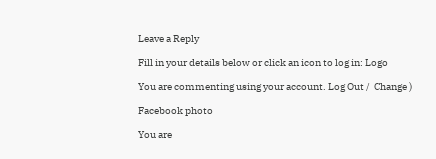Leave a Reply

Fill in your details below or click an icon to log in: Logo

You are commenting using your account. Log Out /  Change )

Facebook photo

You are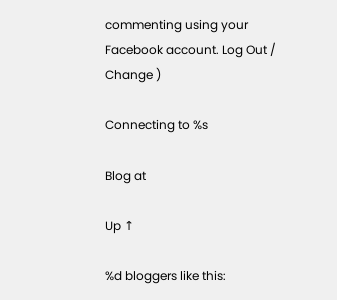commenting using your Facebook account. Log Out /  Change )

Connecting to %s

Blog at

Up ↑

%d bloggers like this: